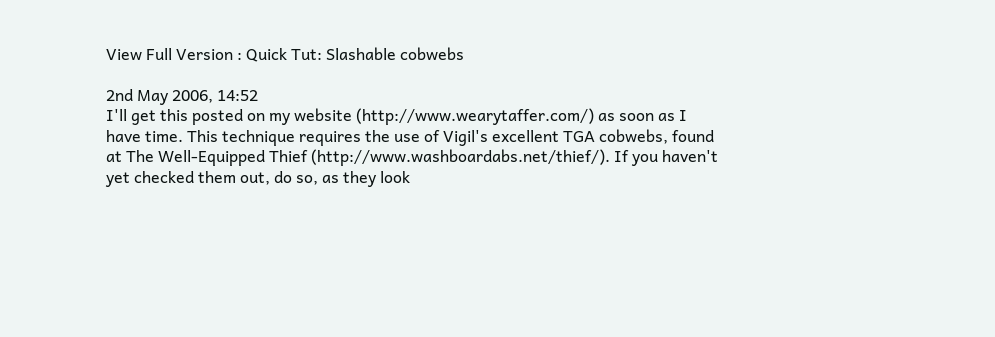View Full Version : Quick Tut: Slashable cobwebs

2nd May 2006, 14:52
I'll get this posted on my website (http://www.wearytaffer.com/) as soon as I have time. This technique requires the use of Vigil's excellent TGA cobwebs, found at The Well-Equipped Thief (http://www.washboardabs.net/thief/). If you haven't yet checked them out, do so, as they look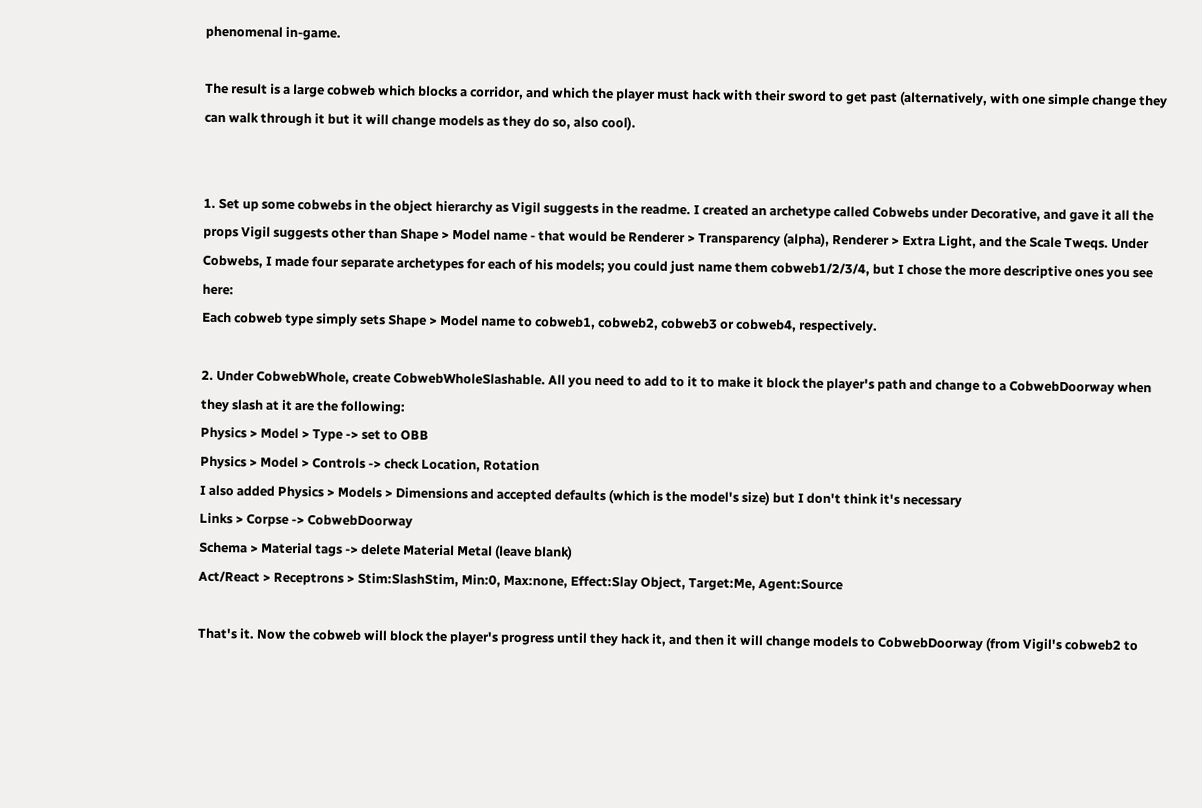phenomenal in-game.

The result is a large cobweb which blocks a corridor, and which the player must hack with their sword to get past (alternatively, with one simple change they can walk through it but it will change models as they do so, also cool).


1. Set up some cobwebs in the object hierarchy as Vigil suggests in the readme. I created an archetype called Cobwebs under Decorative, and gave it all the props Vigil suggests other than Shape > Model name - that would be Renderer > Transparency (alpha), Renderer > Extra Light, and the Scale Tweqs. Under Cobwebs, I made four separate archetypes for each of his models; you could just name them cobweb1/2/3/4, but I chose the more descriptive ones you see here:
Each cobweb type simply sets Shape > Model name to cobweb1, cobweb2, cobweb3 or cobweb4, respectively.

2. Under CobwebWhole, create CobwebWholeSlashable. All you need to add to it to make it block the player's path and change to a CobwebDoorway when they slash at it are the following:
Physics > Model > Type -> set to OBB
Physics > Model > Controls -> check Location, Rotation
I also added Physics > Models > Dimensions and accepted defaults (which is the model's size) but I don't think it's necessary
Links > Corpse -> CobwebDoorway
Schema > Material tags -> delete Material Metal (leave blank)
Act/React > Receptrons > Stim:SlashStim, Min:0, Max:none, Effect:Slay Object, Target:Me, Agent:Source

That's it. Now the cobweb will block the player's progress until they hack it, and then it will change models to CobwebDoorway (from Vigil's cobweb2 to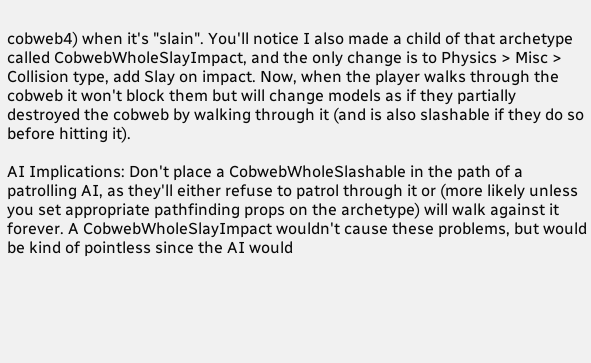cobweb4) when it's "slain". You'll notice I also made a child of that archetype called CobwebWholeSlayImpact, and the only change is to Physics > Misc > Collision type, add Slay on impact. Now, when the player walks through the cobweb it won't block them but will change models as if they partially destroyed the cobweb by walking through it (and is also slashable if they do so before hitting it).

AI Implications: Don't place a CobwebWholeSlashable in the path of a patrolling AI, as they'll either refuse to patrol through it or (more likely unless you set appropriate pathfinding props on the archetype) will walk against it forever. A CobwebWholeSlayImpact wouldn't cause these problems, but would be kind of pointless since the AI would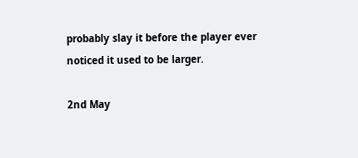probably slay it before the player ever noticed it used to be larger.

2nd May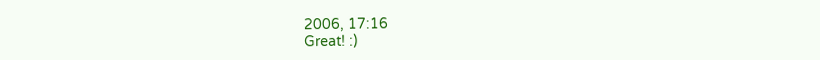2006, 17:16
Great! :)